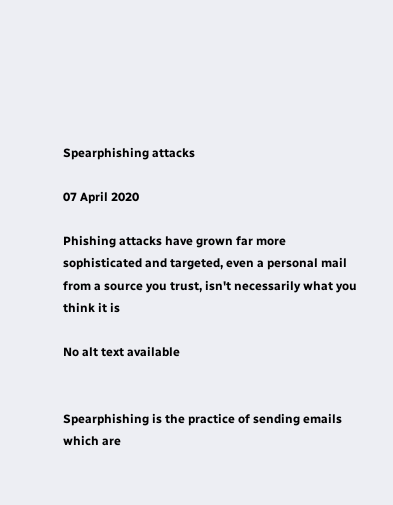Spearphishing attacks

07 April 2020

Phishing attacks have grown far more sophisticated and targeted, even a personal mail from a source you trust, isn't necessarily what you think it is

No alt text available


Spearphishing is the practice of sending emails which are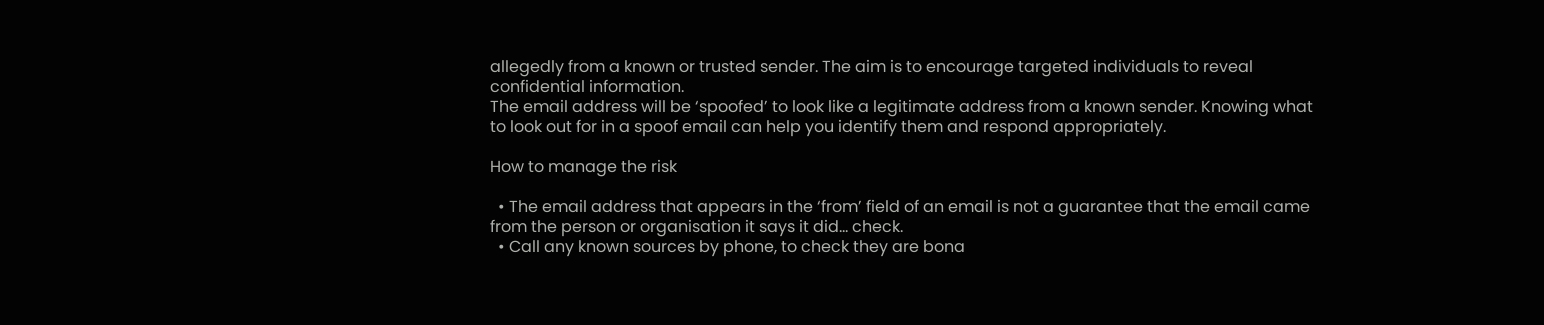allegedly from a known or trusted sender. The aim is to encourage targeted individuals to reveal confidential information.
The email address will be ‘spoofed’ to look like a legitimate address from a known sender. Knowing what to look out for in a spoof email can help you identify them and respond appropriately.

How to manage the risk

  • The email address that appears in the ‘from’ field of an email is not a guarantee that the email came from the person or organisation it says it did... check.
  • Call any known sources by phone, to check they are bona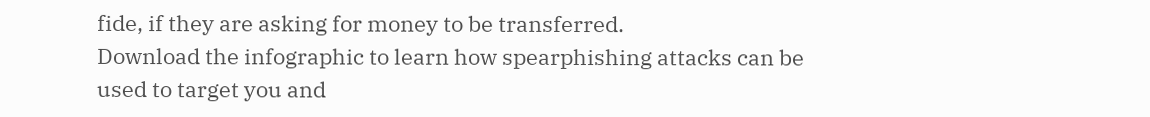fide, if they are asking for money to be transferred.
Download the infographic to learn how spearphishing attacks can be used to target you and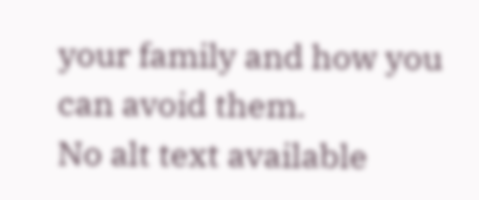your family and how you can avoid them.
No alt text available